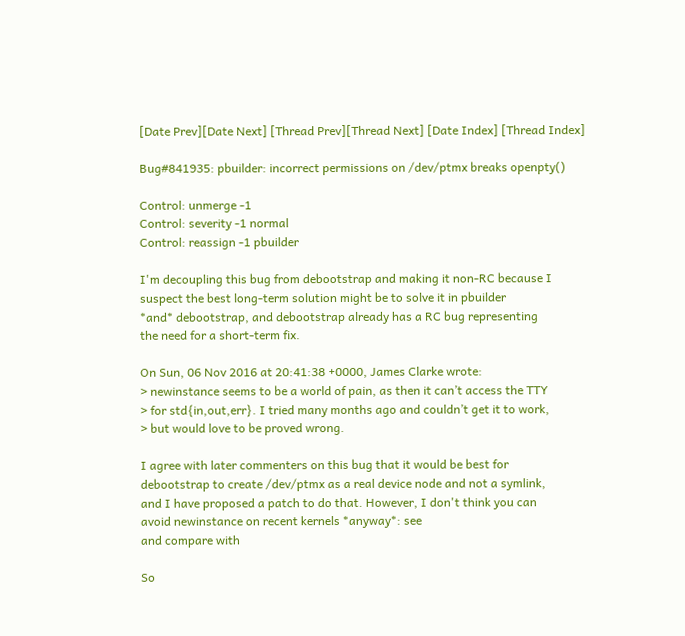[Date Prev][Date Next] [Thread Prev][Thread Next] [Date Index] [Thread Index]

Bug#841935: pbuilder: incorrect permissions on /dev/ptmx breaks openpty()

Control: unmerge -1
Control: severity -1 normal
Control: reassign -1 pbuilder

I'm decoupling this bug from debootstrap and making it non-RC because I
suspect the best long-term solution might be to solve it in pbuilder
*and* debootstrap, and debootstrap already has a RC bug representing
the need for a short-term fix.

On Sun, 06 Nov 2016 at 20:41:38 +0000, James Clarke wrote:
> newinstance seems to be a world of pain, as then it can’t access the TTY
> for std{in,out,err}. I tried many months ago and couldn’t get it to work,
> but would love to be proved wrong.

I agree with later commenters on this bug that it would be best for
debootstrap to create /dev/ptmx as a real device node and not a symlink,
and I have proposed a patch to do that. However, I don't think you can
avoid newinstance on recent kernels *anyway*: see
and compare with

So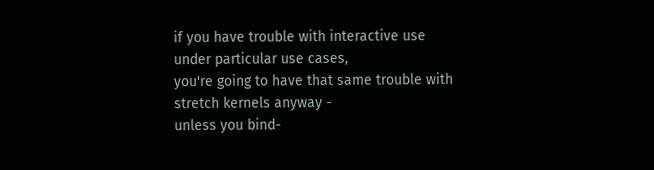if you have trouble with interactive use under particular use cases,
you're going to have that same trouble with stretch kernels anyway -
unless you bind-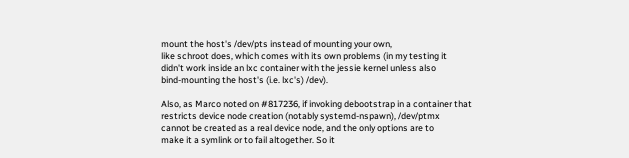mount the host's /dev/pts instead of mounting your own,
like schroot does, which comes with its own problems (in my testing it
didn't work inside an lxc container with the jessie kernel unless also
bind-mounting the host's (i.e. lxc's) /dev).

Also, as Marco noted on #817236, if invoking debootstrap in a container that
restricts device node creation (notably systemd-nspawn), /dev/ptmx
cannot be created as a real device node, and the only options are to
make it a symlink or to fail altogether. So it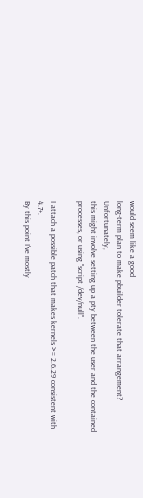would seem like a good
long-term plan to make pbuilder tolerate that arrangement? Unfortunately,
this might involve setting up a pty between the user and the contained
processes, or using "script /dev/null".

I attach a possible patch that makes kernels >= 2.6.29 consistent with 4.7+.
By this point I've mostly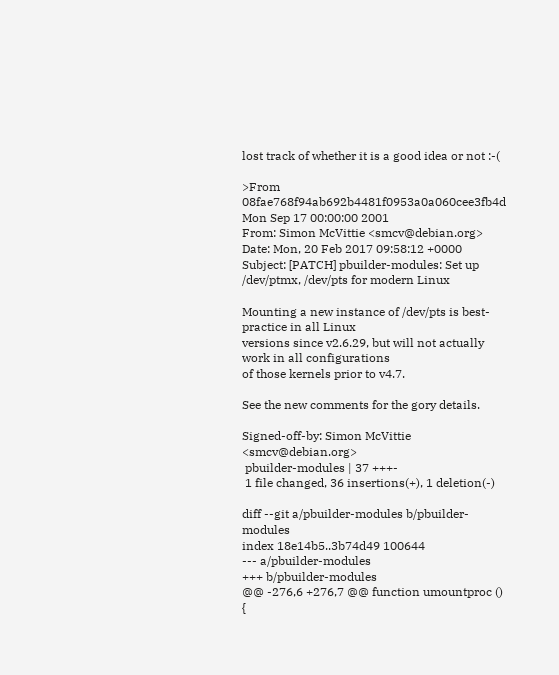lost track of whether it is a good idea or not :-(

>From 08fae768f94ab692b4481f0953a0a060cee3fb4d Mon Sep 17 00:00:00 2001
From: Simon McVittie <smcv@debian.org>
Date: Mon, 20 Feb 2017 09:58:12 +0000
Subject: [PATCH] pbuilder-modules: Set up /dev/ptmx, /dev/pts for modern Linux

Mounting a new instance of /dev/pts is best-practice in all Linux
versions since v2.6.29, but will not actually work in all configurations
of those kernels prior to v4.7.

See the new comments for the gory details.

Signed-off-by: Simon McVittie <smcv@debian.org>
 pbuilder-modules | 37 +++-
 1 file changed, 36 insertions(+), 1 deletion(-)

diff --git a/pbuilder-modules b/pbuilder-modules
index 18e14b5..3b74d49 100644
--- a/pbuilder-modules
+++ b/pbuilder-modules
@@ -276,6 +276,7 @@ function umountproc () {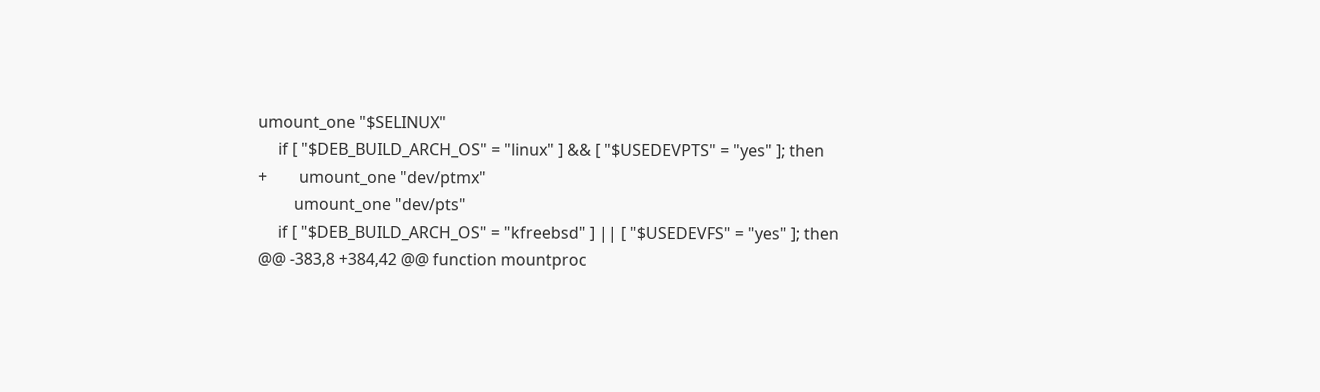umount_one "$SELINUX"
     if [ "$DEB_BUILD_ARCH_OS" = "linux" ] && [ "$USEDEVPTS" = "yes" ]; then
+        umount_one "dev/ptmx"
         umount_one "dev/pts"
     if [ "$DEB_BUILD_ARCH_OS" = "kfreebsd" ] || [ "$USEDEVFS" = "yes" ]; then
@@ -383,8 +384,42 @@ function mountproc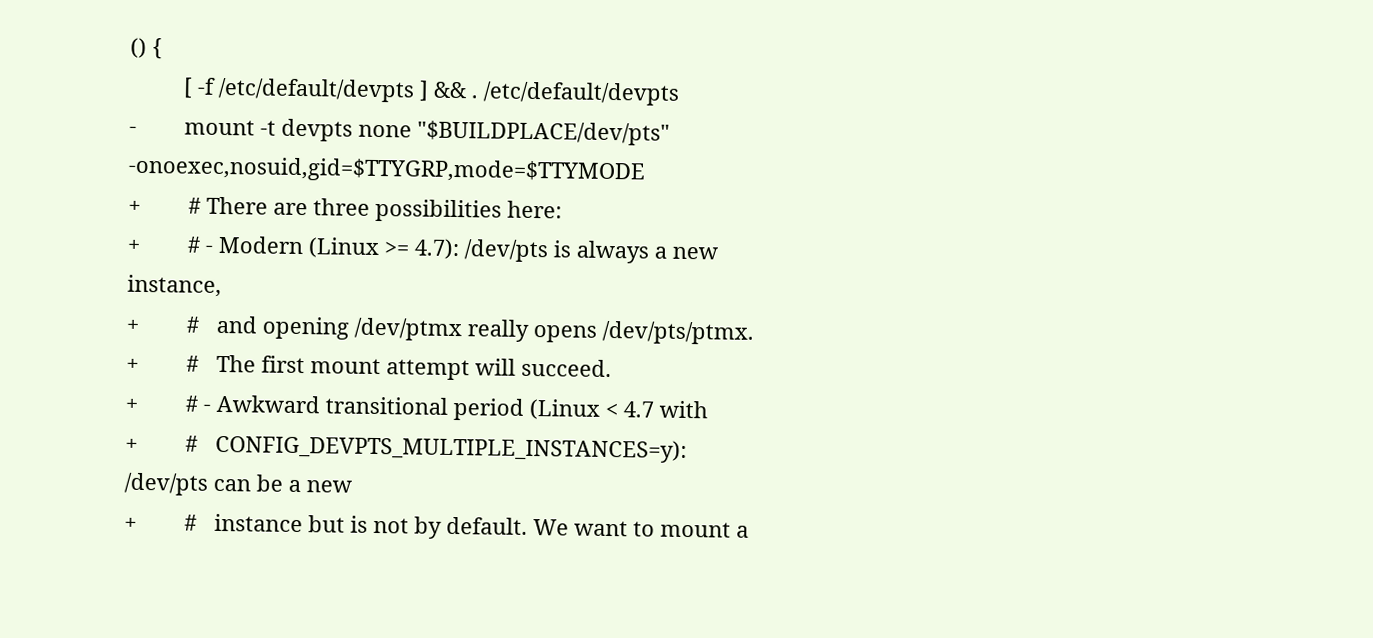() {
         [ -f /etc/default/devpts ] && . /etc/default/devpts
-        mount -t devpts none "$BUILDPLACE/dev/pts" -onoexec,nosuid,gid=$TTYGRP,mode=$TTYMODE
+        # There are three possibilities here:
+        # - Modern (Linux >= 4.7): /dev/pts is always a new instance,
+        #   and opening /dev/ptmx really opens /dev/pts/ptmx.
+        #   The first mount attempt will succeed.
+        # - Awkward transitional period (Linux < 4.7 with
+        #   CONFIG_DEVPTS_MULTIPLE_INSTANCES=y): /dev/pts can be a new
+        #   instance but is not by default. We want to mount a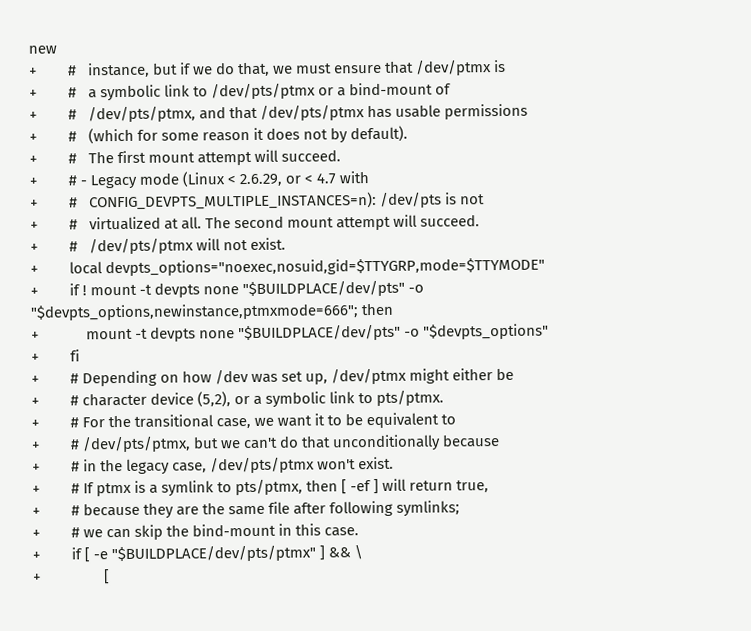new
+        #   instance, but if we do that, we must ensure that /dev/ptmx is
+        #   a symbolic link to /dev/pts/ptmx or a bind-mount of
+        #   /dev/pts/ptmx, and that /dev/pts/ptmx has usable permissions
+        #   (which for some reason it does not by default).
+        #   The first mount attempt will succeed.
+        # - Legacy mode (Linux < 2.6.29, or < 4.7 with
+        #   CONFIG_DEVPTS_MULTIPLE_INSTANCES=n): /dev/pts is not
+        #   virtualized at all. The second mount attempt will succeed.
+        #   /dev/pts/ptmx will not exist.
+        local devpts_options="noexec,nosuid,gid=$TTYGRP,mode=$TTYMODE"
+        if ! mount -t devpts none "$BUILDPLACE/dev/pts" -o "$devpts_options,newinstance,ptmxmode=666"; then
+            mount -t devpts none "$BUILDPLACE/dev/pts" -o "$devpts_options"
+        fi
+        # Depending on how /dev was set up, /dev/ptmx might either be
+        # character device (5,2), or a symbolic link to pts/ptmx.
+        # For the transitional case, we want it to be equivalent to
+        # /dev/pts/ptmx, but we can't do that unconditionally because
+        # in the legacy case, /dev/pts/ptmx won't exist.
+        # If ptmx is a symlink to pts/ptmx, then [ -ef ] will return true,
+        # because they are the same file after following symlinks;
+        # we can skip the bind-mount in this case.
+        if [ -e "$BUILDPLACE/dev/pts/ptmx" ] && \
+                [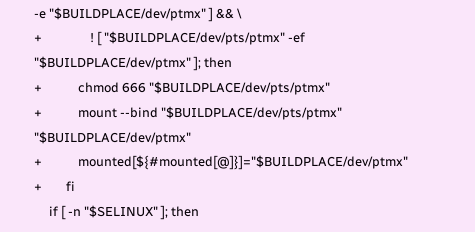-e "$BUILDPLACE/dev/ptmx" ] && \
+                ! [ "$BUILDPLACE/dev/pts/ptmx" -ef "$BUILDPLACE/dev/ptmx" ]; then
+            chmod 666 "$BUILDPLACE/dev/pts/ptmx"
+            mount --bind "$BUILDPLACE/dev/pts/ptmx" "$BUILDPLACE/dev/ptmx"
+            mounted[${#mounted[@]}]="$BUILDPLACE/dev/ptmx"
+        fi
     if [ -n "$SELINUX" ]; then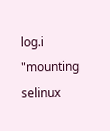log.i "mounting selinux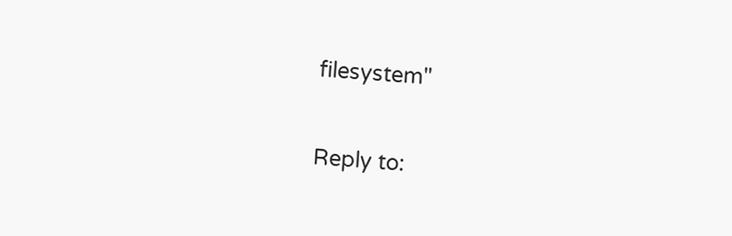filesystem"

Reply to: